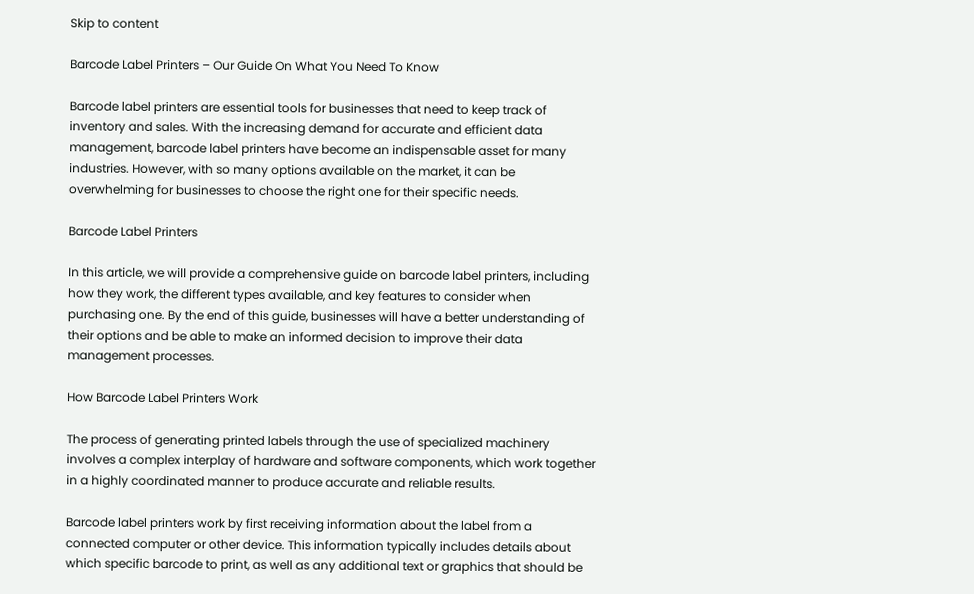Skip to content

Barcode Label Printers – Our Guide On What You Need To Know

Barcode label printers are essential tools for businesses that need to keep track of inventory and sales. With the increasing demand for accurate and efficient data management, barcode label printers have become an indispensable asset for many industries. However, with so many options available on the market, it can be overwhelming for businesses to choose the right one for their specific needs.

Barcode Label Printers

In this article, we will provide a comprehensive guide on barcode label printers, including how they work, the different types available, and key features to consider when purchasing one. By the end of this guide, businesses will have a better understanding of their options and be able to make an informed decision to improve their data management processes.

How Barcode Label Printers Work

The process of generating printed labels through the use of specialized machinery involves a complex interplay of hardware and software components, which work together in a highly coordinated manner to produce accurate and reliable results.

Barcode label printers work by first receiving information about the label from a connected computer or other device. This information typically includes details about which specific barcode to print, as well as any additional text or graphics that should be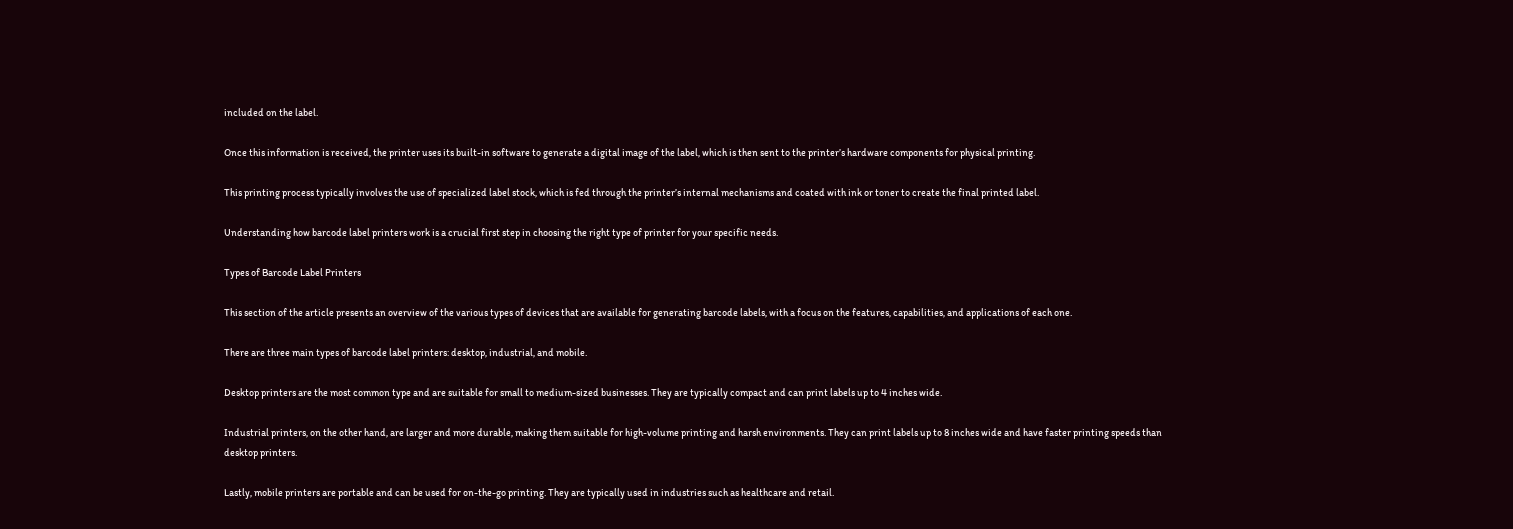included on the label.

Once this information is received, the printer uses its built-in software to generate a digital image of the label, which is then sent to the printer’s hardware components for physical printing.

This printing process typically involves the use of specialized label stock, which is fed through the printer’s internal mechanisms and coated with ink or toner to create the final printed label.

Understanding how barcode label printers work is a crucial first step in choosing the right type of printer for your specific needs.

Types of Barcode Label Printers

This section of the article presents an overview of the various types of devices that are available for generating barcode labels, with a focus on the features, capabilities, and applications of each one.

There are three main types of barcode label printers: desktop, industrial, and mobile.

Desktop printers are the most common type and are suitable for small to medium-sized businesses. They are typically compact and can print labels up to 4 inches wide.

Industrial printers, on the other hand, are larger and more durable, making them suitable for high-volume printing and harsh environments. They can print labels up to 8 inches wide and have faster printing speeds than desktop printers.

Lastly, mobile printers are portable and can be used for on-the-go printing. They are typically used in industries such as healthcare and retail.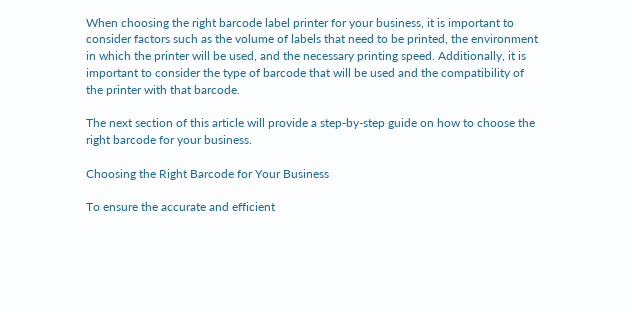When choosing the right barcode label printer for your business, it is important to consider factors such as the volume of labels that need to be printed, the environment in which the printer will be used, and the necessary printing speed. Additionally, it is important to consider the type of barcode that will be used and the compatibility of the printer with that barcode.

The next section of this article will provide a step-by-step guide on how to choose the right barcode for your business.

Choosing the Right Barcode for Your Business

To ensure the accurate and efficient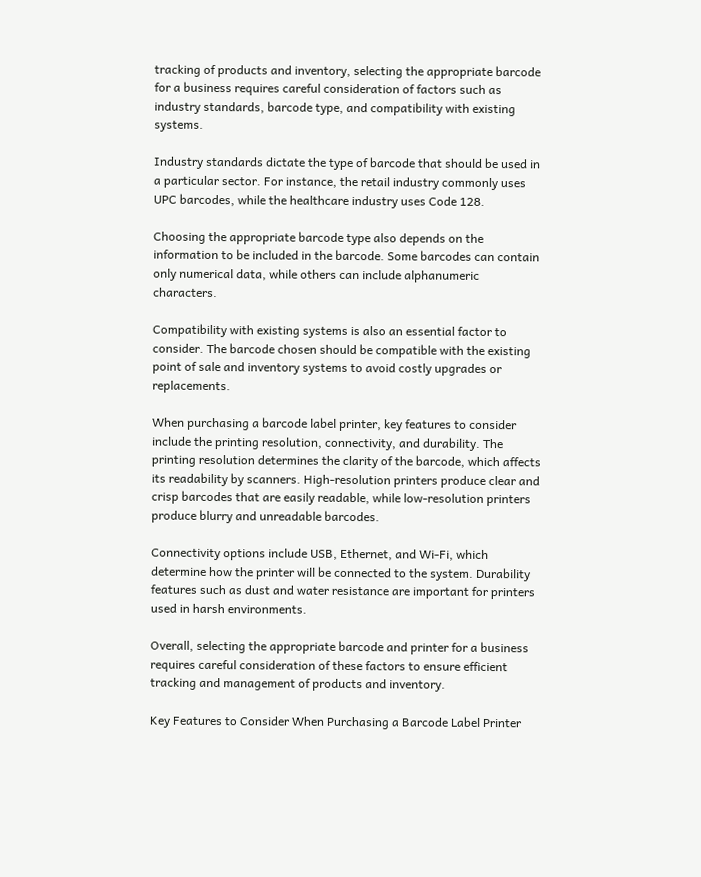tracking of products and inventory, selecting the appropriate barcode for a business requires careful consideration of factors such as industry standards, barcode type, and compatibility with existing systems.

Industry standards dictate the type of barcode that should be used in a particular sector. For instance, the retail industry commonly uses UPC barcodes, while the healthcare industry uses Code 128.

Choosing the appropriate barcode type also depends on the information to be included in the barcode. Some barcodes can contain only numerical data, while others can include alphanumeric characters.

Compatibility with existing systems is also an essential factor to consider. The barcode chosen should be compatible with the existing point of sale and inventory systems to avoid costly upgrades or replacements.

When purchasing a barcode label printer, key features to consider include the printing resolution, connectivity, and durability. The printing resolution determines the clarity of the barcode, which affects its readability by scanners. High-resolution printers produce clear and crisp barcodes that are easily readable, while low-resolution printers produce blurry and unreadable barcodes.

Connectivity options include USB, Ethernet, and Wi-Fi, which determine how the printer will be connected to the system. Durability features such as dust and water resistance are important for printers used in harsh environments.

Overall, selecting the appropriate barcode and printer for a business requires careful consideration of these factors to ensure efficient tracking and management of products and inventory.

Key Features to Consider When Purchasing a Barcode Label Printer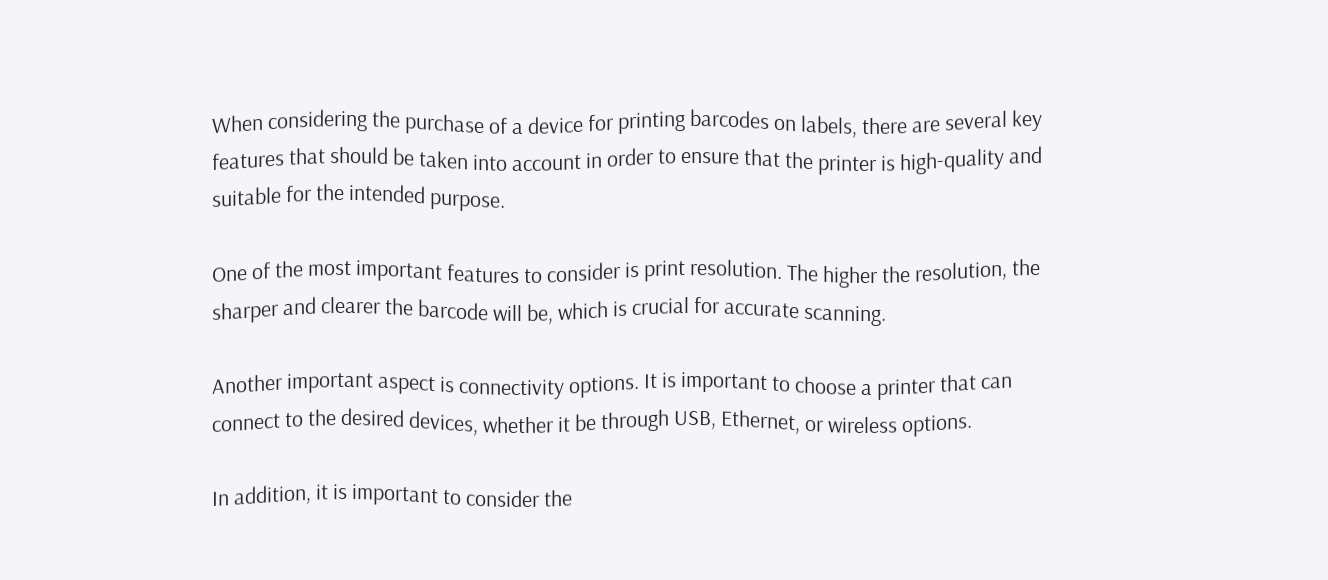When considering the purchase of a device for printing barcodes on labels, there are several key features that should be taken into account in order to ensure that the printer is high-quality and suitable for the intended purpose.

One of the most important features to consider is print resolution. The higher the resolution, the sharper and clearer the barcode will be, which is crucial for accurate scanning.

Another important aspect is connectivity options. It is important to choose a printer that can connect to the desired devices, whether it be through USB, Ethernet, or wireless options.

In addition, it is important to consider the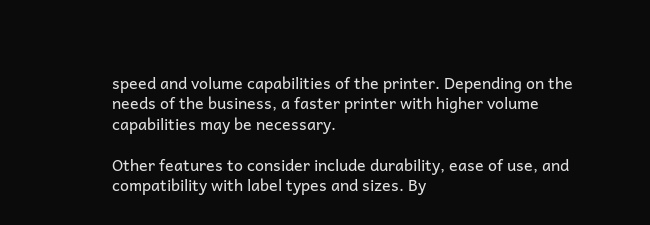speed and volume capabilities of the printer. Depending on the needs of the business, a faster printer with higher volume capabilities may be necessary.

Other features to consider include durability, ease of use, and compatibility with label types and sizes. By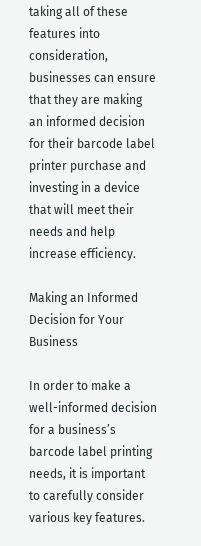taking all of these features into consideration, businesses can ensure that they are making an informed decision for their barcode label printer purchase and investing in a device that will meet their needs and help increase efficiency.

Making an Informed Decision for Your Business

In order to make a well-informed decision for a business’s barcode label printing needs, it is important to carefully consider various key features.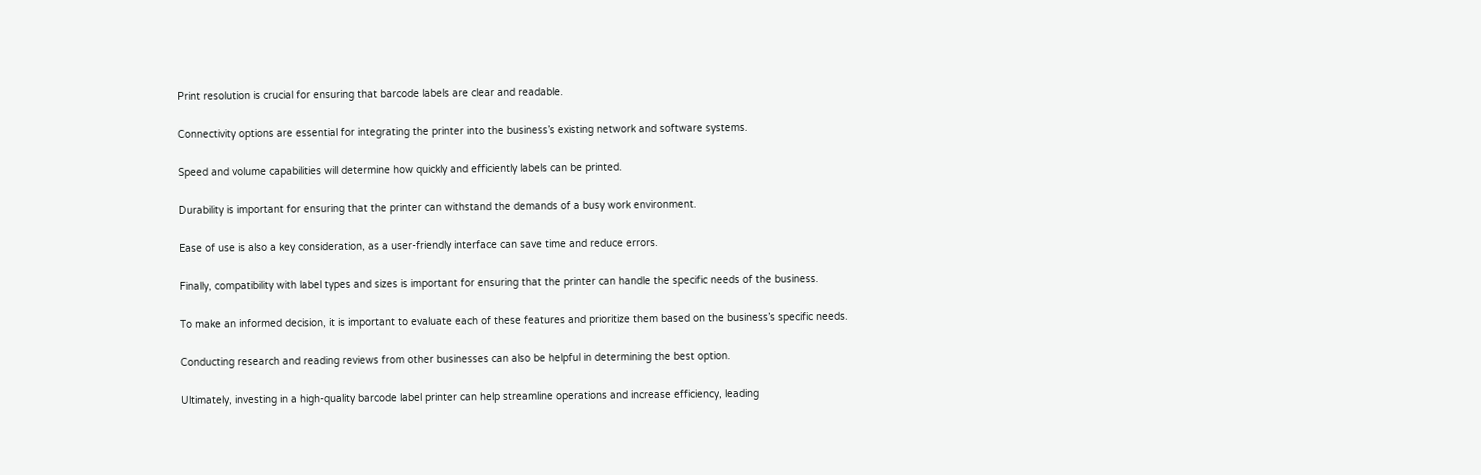Print resolution is crucial for ensuring that barcode labels are clear and readable.

Connectivity options are essential for integrating the printer into the business’s existing network and software systems.

Speed and volume capabilities will determine how quickly and efficiently labels can be printed.

Durability is important for ensuring that the printer can withstand the demands of a busy work environment.

Ease of use is also a key consideration, as a user-friendly interface can save time and reduce errors.

Finally, compatibility with label types and sizes is important for ensuring that the printer can handle the specific needs of the business.

To make an informed decision, it is important to evaluate each of these features and prioritize them based on the business’s specific needs.

Conducting research and reading reviews from other businesses can also be helpful in determining the best option.

Ultimately, investing in a high-quality barcode label printer can help streamline operations and increase efficiency, leading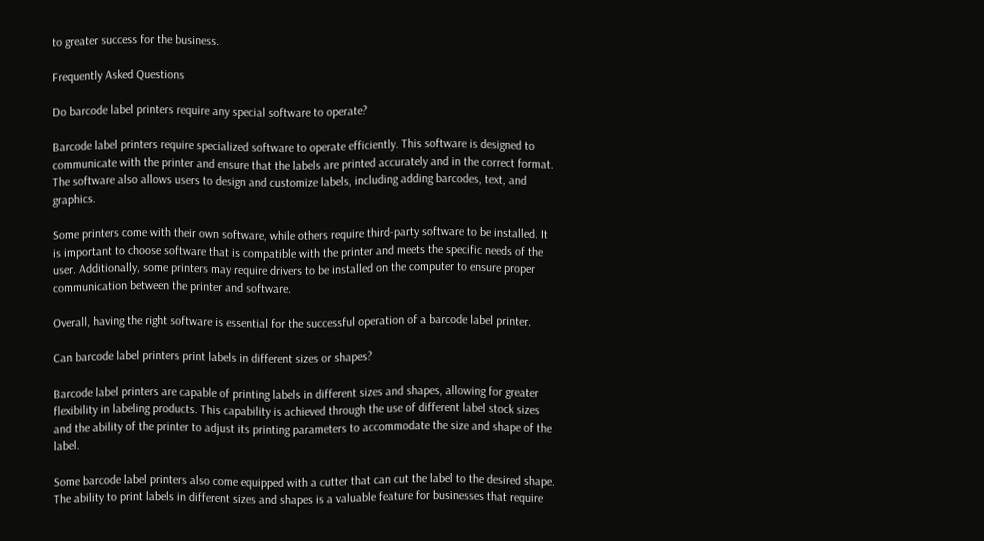to greater success for the business.

Frequently Asked Questions

Do barcode label printers require any special software to operate?

Barcode label printers require specialized software to operate efficiently. This software is designed to communicate with the printer and ensure that the labels are printed accurately and in the correct format. The software also allows users to design and customize labels, including adding barcodes, text, and graphics.

Some printers come with their own software, while others require third-party software to be installed. It is important to choose software that is compatible with the printer and meets the specific needs of the user. Additionally, some printers may require drivers to be installed on the computer to ensure proper communication between the printer and software.

Overall, having the right software is essential for the successful operation of a barcode label printer.

Can barcode label printers print labels in different sizes or shapes?

Barcode label printers are capable of printing labels in different sizes and shapes, allowing for greater flexibility in labeling products. This capability is achieved through the use of different label stock sizes and the ability of the printer to adjust its printing parameters to accommodate the size and shape of the label.

Some barcode label printers also come equipped with a cutter that can cut the label to the desired shape. The ability to print labels in different sizes and shapes is a valuable feature for businesses that require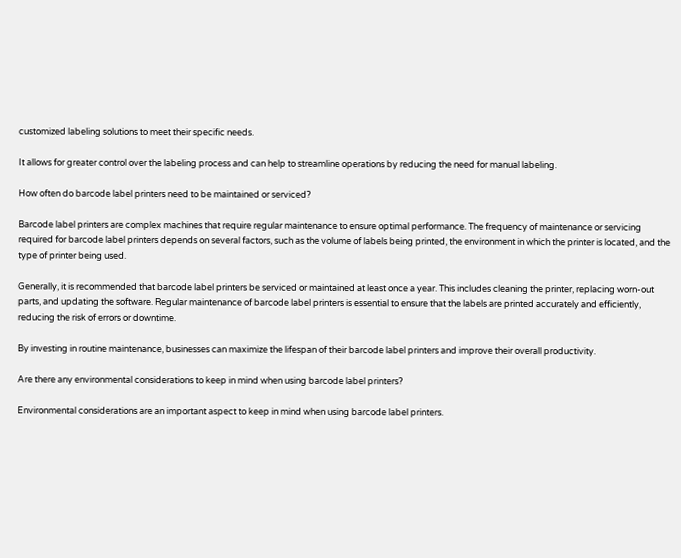customized labeling solutions to meet their specific needs.

It allows for greater control over the labeling process and can help to streamline operations by reducing the need for manual labeling.

How often do barcode label printers need to be maintained or serviced?

Barcode label printers are complex machines that require regular maintenance to ensure optimal performance. The frequency of maintenance or servicing required for barcode label printers depends on several factors, such as the volume of labels being printed, the environment in which the printer is located, and the type of printer being used.

Generally, it is recommended that barcode label printers be serviced or maintained at least once a year. This includes cleaning the printer, replacing worn-out parts, and updating the software. Regular maintenance of barcode label printers is essential to ensure that the labels are printed accurately and efficiently, reducing the risk of errors or downtime.

By investing in routine maintenance, businesses can maximize the lifespan of their barcode label printers and improve their overall productivity.

Are there any environmental considerations to keep in mind when using barcode label printers?

Environmental considerations are an important aspect to keep in mind when using barcode label printers.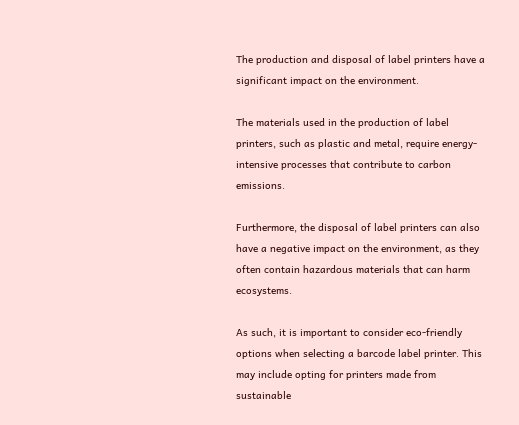The production and disposal of label printers have a significant impact on the environment.

The materials used in the production of label printers, such as plastic and metal, require energy-intensive processes that contribute to carbon emissions.

Furthermore, the disposal of label printers can also have a negative impact on the environment, as they often contain hazardous materials that can harm ecosystems.

As such, it is important to consider eco-friendly options when selecting a barcode label printer. This may include opting for printers made from sustainable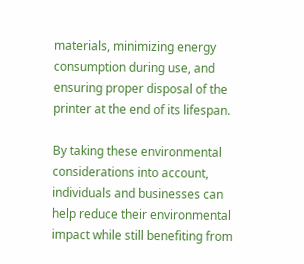materials, minimizing energy consumption during use, and ensuring proper disposal of the printer at the end of its lifespan.

By taking these environmental considerations into account, individuals and businesses can help reduce their environmental impact while still benefiting from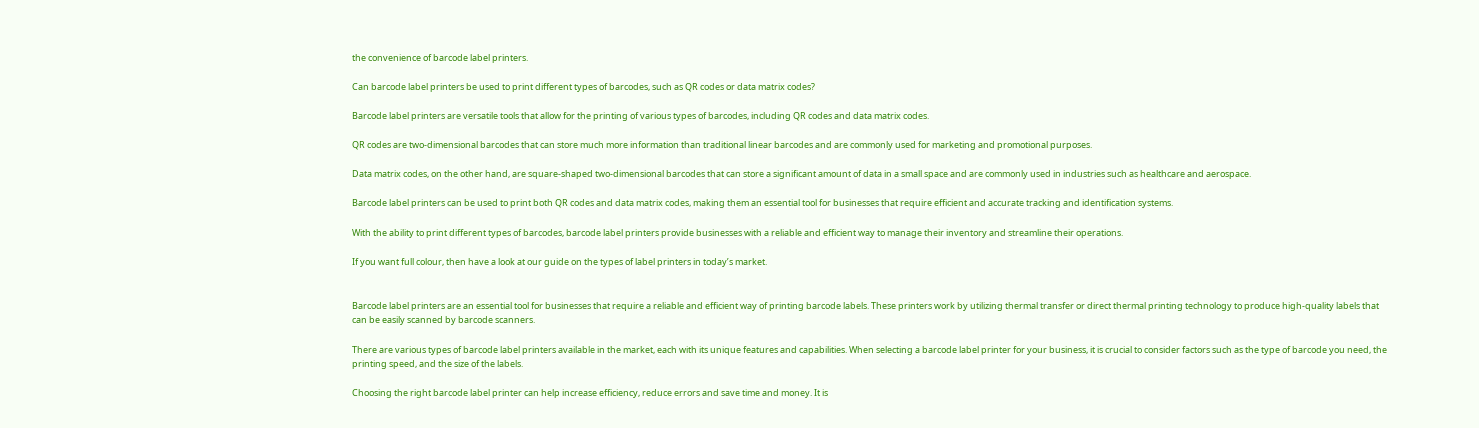the convenience of barcode label printers.

Can barcode label printers be used to print different types of barcodes, such as QR codes or data matrix codes?

Barcode label printers are versatile tools that allow for the printing of various types of barcodes, including QR codes and data matrix codes.

QR codes are two-dimensional barcodes that can store much more information than traditional linear barcodes and are commonly used for marketing and promotional purposes.

Data matrix codes, on the other hand, are square-shaped two-dimensional barcodes that can store a significant amount of data in a small space and are commonly used in industries such as healthcare and aerospace.

Barcode label printers can be used to print both QR codes and data matrix codes, making them an essential tool for businesses that require efficient and accurate tracking and identification systems.

With the ability to print different types of barcodes, barcode label printers provide businesses with a reliable and efficient way to manage their inventory and streamline their operations.

If you want full colour, then have a look at our guide on the types of label printers in today’s market.


Barcode label printers are an essential tool for businesses that require a reliable and efficient way of printing barcode labels. These printers work by utilizing thermal transfer or direct thermal printing technology to produce high-quality labels that can be easily scanned by barcode scanners.

There are various types of barcode label printers available in the market, each with its unique features and capabilities. When selecting a barcode label printer for your business, it is crucial to consider factors such as the type of barcode you need, the printing speed, and the size of the labels.

Choosing the right barcode label printer can help increase efficiency, reduce errors and save time and money. It is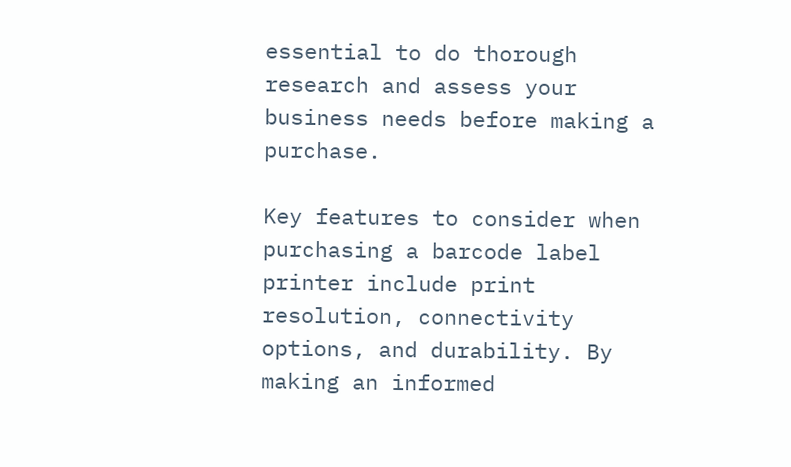essential to do thorough research and assess your business needs before making a purchase.

Key features to consider when purchasing a barcode label printer include print resolution, connectivity options, and durability. By making an informed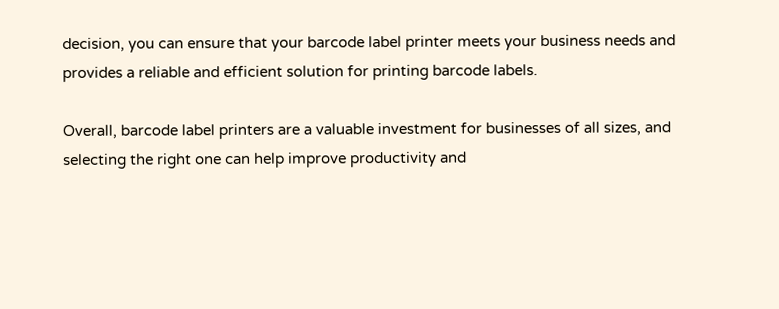decision, you can ensure that your barcode label printer meets your business needs and provides a reliable and efficient solution for printing barcode labels.

Overall, barcode label printers are a valuable investment for businesses of all sizes, and selecting the right one can help improve productivity and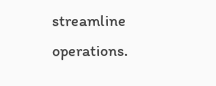streamline operations.